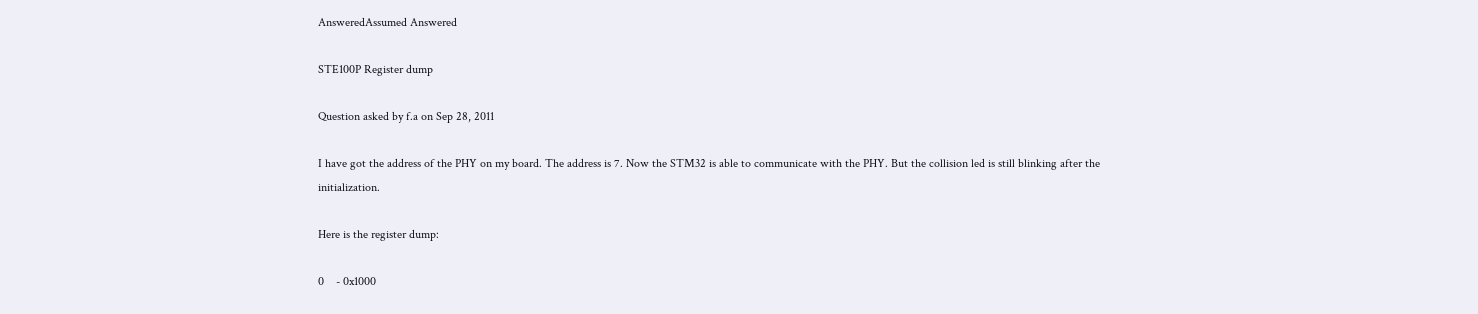AnsweredAssumed Answered

STE100P Register dump

Question asked by f.a on Sep 28, 2011

I have got the address of the PHY on my board. The address is 7. Now the STM32 is able to communicate with the PHY. But the collision led is still blinking after the initialization.

Here is the register dump:

0    - 0x1000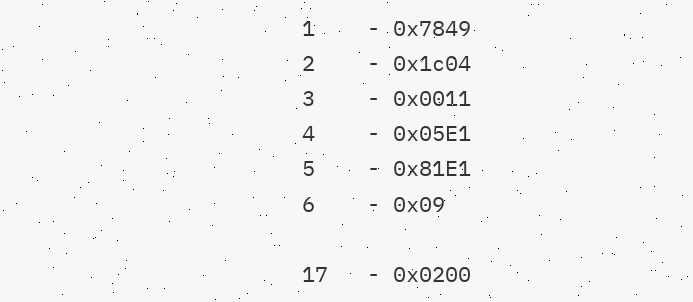1    - 0x7849
2    - 0x1c04
3    - 0x0011
4    - 0x05E1
5    - 0x81E1
6    - 0x09

17   - 0x0200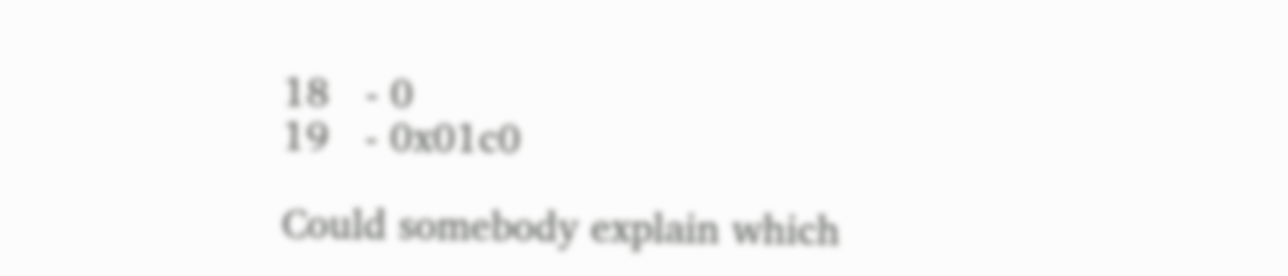18   - 0
19   - 0x01c0

Could somebody explain which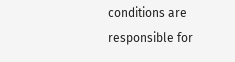conditions are responsible for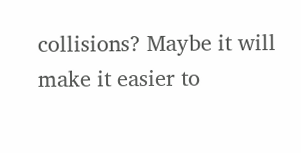collisions? Maybe it will make it easier to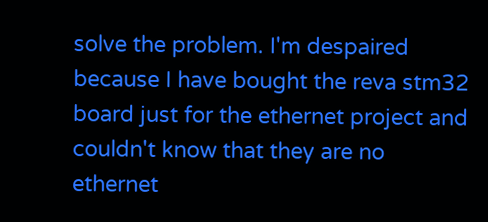solve the problem. I'm despaired because I have bought the reva stm32 board just for the ethernet project and couldn't know that they are no ethernet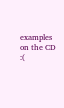examples on the CD :(